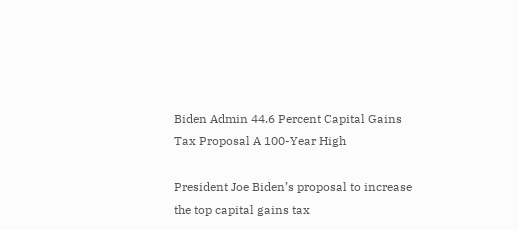Biden Admin 44.6 Percent Capital Gains Tax Proposal A 100-Year High

President Joe Biden’s proposal to increase the top capital gains tax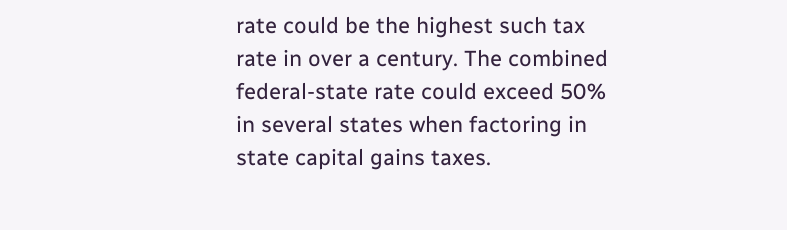rate could be the highest such tax rate in over a century. The combined federal-state rate could exceed 50% in several states when factoring in state capital gains taxes.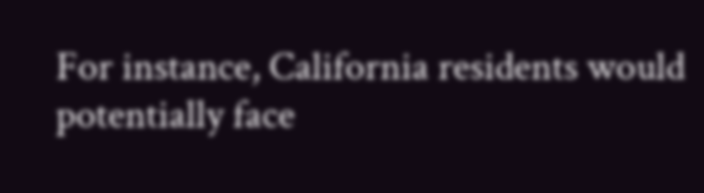For instance, California residents would potentially face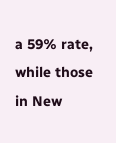a 59% rate, while those in New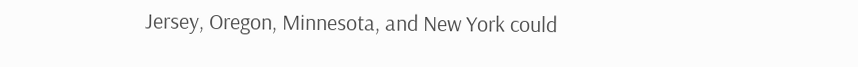Jersey, Oregon, Minnesota, and New York could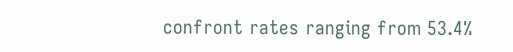confront rates ranging from 53.4%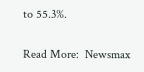to 55.3%.

Read More:  Newsmax